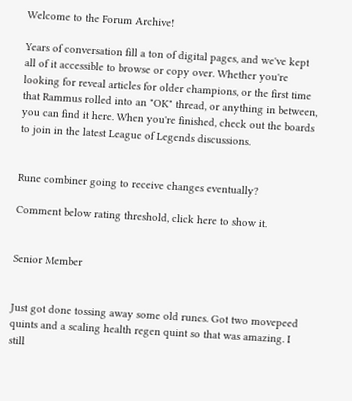Welcome to the Forum Archive!

Years of conversation fill a ton of digital pages, and we've kept all of it accessible to browse or copy over. Whether you're looking for reveal articles for older champions, or the first time that Rammus rolled into an "OK" thread, or anything in between, you can find it here. When you're finished, check out the boards to join in the latest League of Legends discussions.


Rune combiner going to receive changes eventually?

Comment below rating threshold, click here to show it.


Senior Member


Just got done tossing away some old runes. Got two movepeed quints and a scaling health regen quint so that was amazing. I still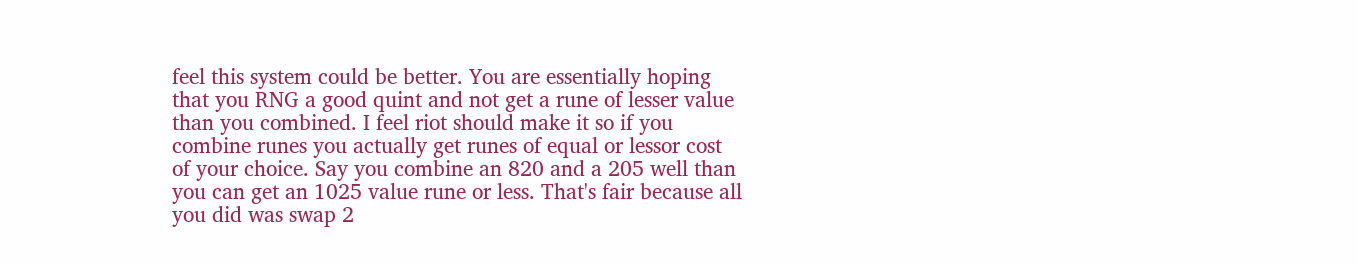feel this system could be better. You are essentially hoping that you RNG a good quint and not get a rune of lesser value than you combined. I feel riot should make it so if you combine runes you actually get runes of equal or lessor cost of your choice. Say you combine an 820 and a 205 well than you can get an 1025 value rune or less. That's fair because all you did was swap 2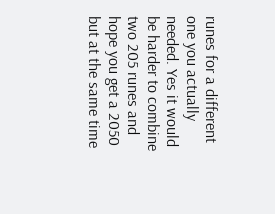runes for a different one you actually needed. Yes it would be harder to combine two 205 runes and hope you get a 2050 but at the same time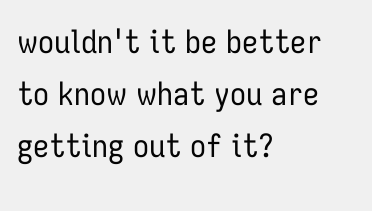wouldn't it be better to know what you are getting out of it?